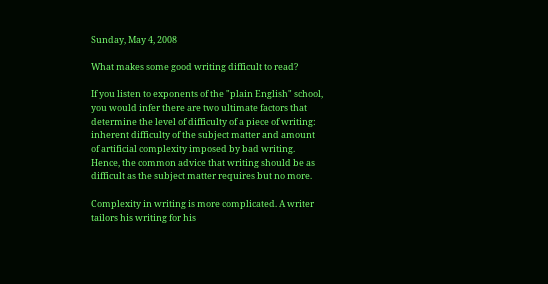Sunday, May 4, 2008

What makes some good writing difficult to read?

If you listen to exponents of the "plain English" school, you would infer there are two ultimate factors that determine the level of difficulty of a piece of writing: inherent difficulty of the subject matter and amount of artificial complexity imposed by bad writing. Hence, the common advice that writing should be as difficult as the subject matter requires but no more.

Complexity in writing is more complicated. A writer tailors his writing for his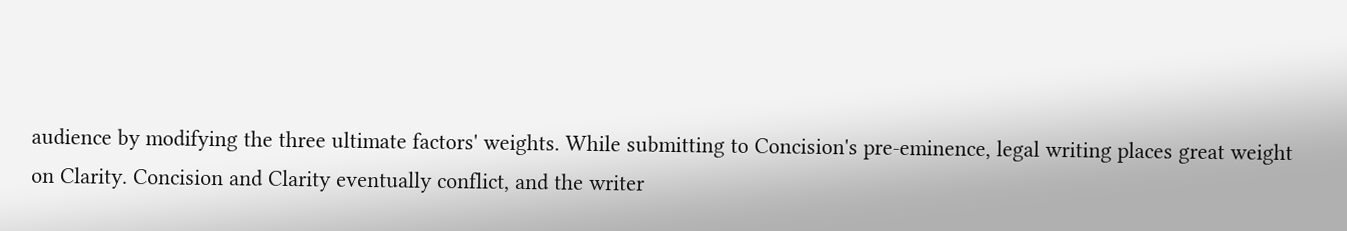audience by modifying the three ultimate factors' weights. While submitting to Concision's pre-eminence, legal writing places great weight on Clarity. Concision and Clarity eventually conflict, and the writer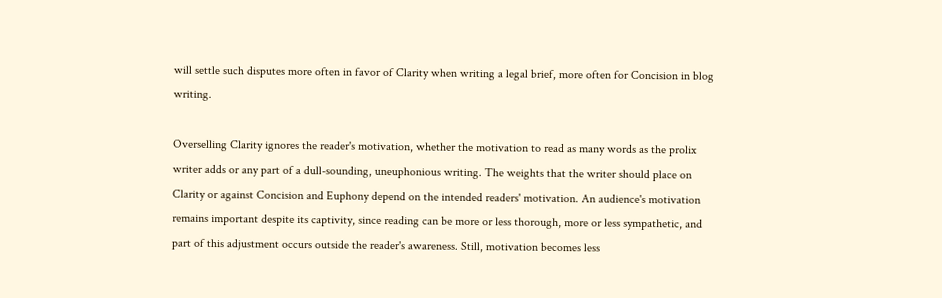will settle such disputes more often in favor of Clarity when writing a legal brief, more often for Concision in blog writing.

Overselling Clarity ignores the reader's motivation, whether the motivation to read as many words as the prolix writer adds or any part of a dull-sounding, uneuphonious writing. The weights that the writer should place on Clarity or against Concision and Euphony depend on the intended readers' motivation. An audience's motivation remains important despite its captivity, since reading can be more or less thorough, more or less sympathetic, and part of this adjustment occurs outside the reader's awareness. Still, motivation becomes less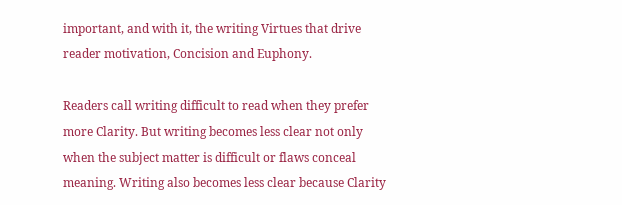important, and with it, the writing Virtues that drive reader motivation, Concision and Euphony.

Readers call writing difficult to read when they prefer more Clarity. But writing becomes less clear not only when the subject matter is difficult or flaws conceal meaning. Writing also becomes less clear because Clarity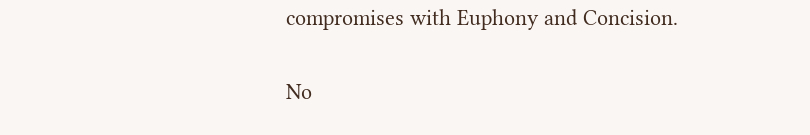compromises with Euphony and Concision.

No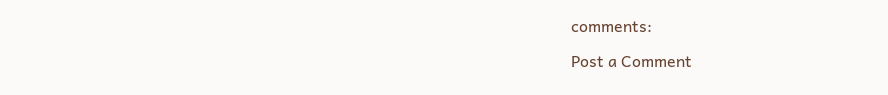comments:

Post a Comment